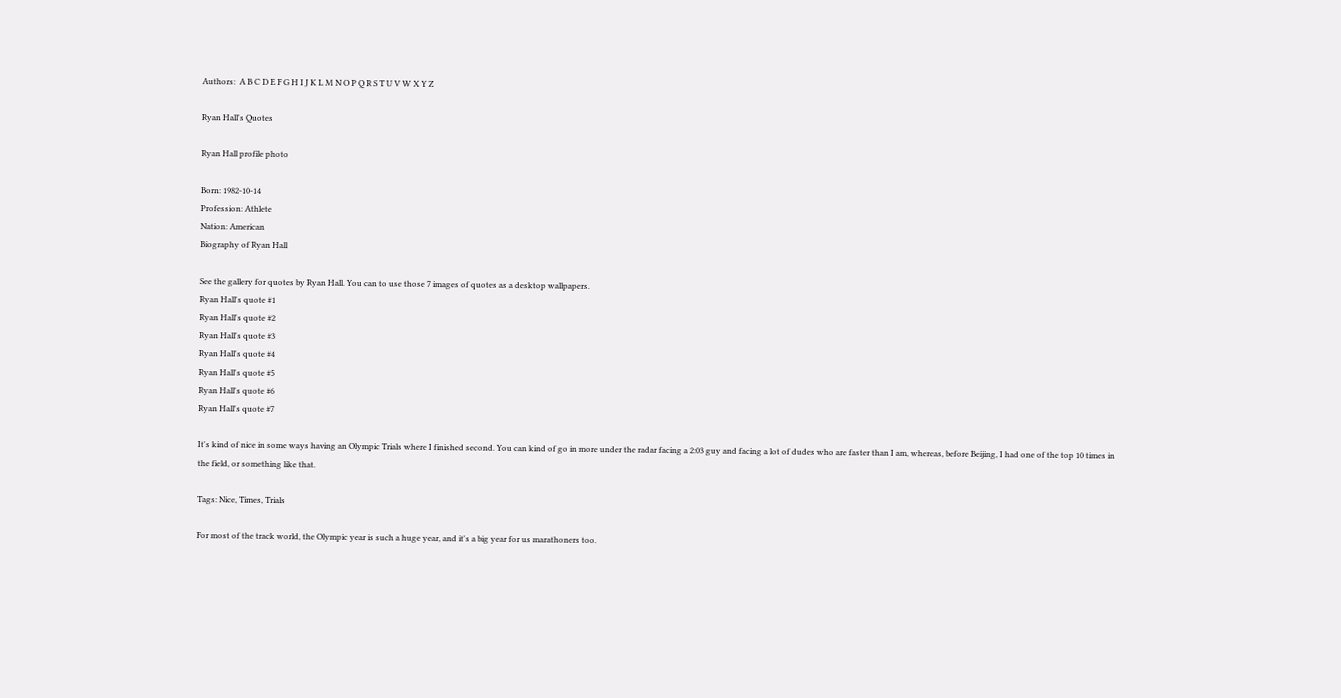Authors:  A B C D E F G H I J K L M N O P Q R S T U V W X Y Z

Ryan Hall's Quotes

Ryan Hall profile photo

Born: 1982-10-14
Profession: Athlete
Nation: American
Biography of Ryan Hall

See the gallery for quotes by Ryan Hall. You can to use those 7 images of quotes as a desktop wallpapers.
Ryan Hall's quote #1
Ryan Hall's quote #2
Ryan Hall's quote #3
Ryan Hall's quote #4
Ryan Hall's quote #5
Ryan Hall's quote #6
Ryan Hall's quote #7

It's kind of nice in some ways having an Olympic Trials where I finished second. You can kind of go in more under the radar facing a 2:03 guy and facing a lot of dudes who are faster than I am, whereas, before Beijing, I had one of the top 10 times in the field, or something like that.

Tags: Nice, Times, Trials

For most of the track world, the Olympic year is such a huge year, and it's a big year for us marathoners too.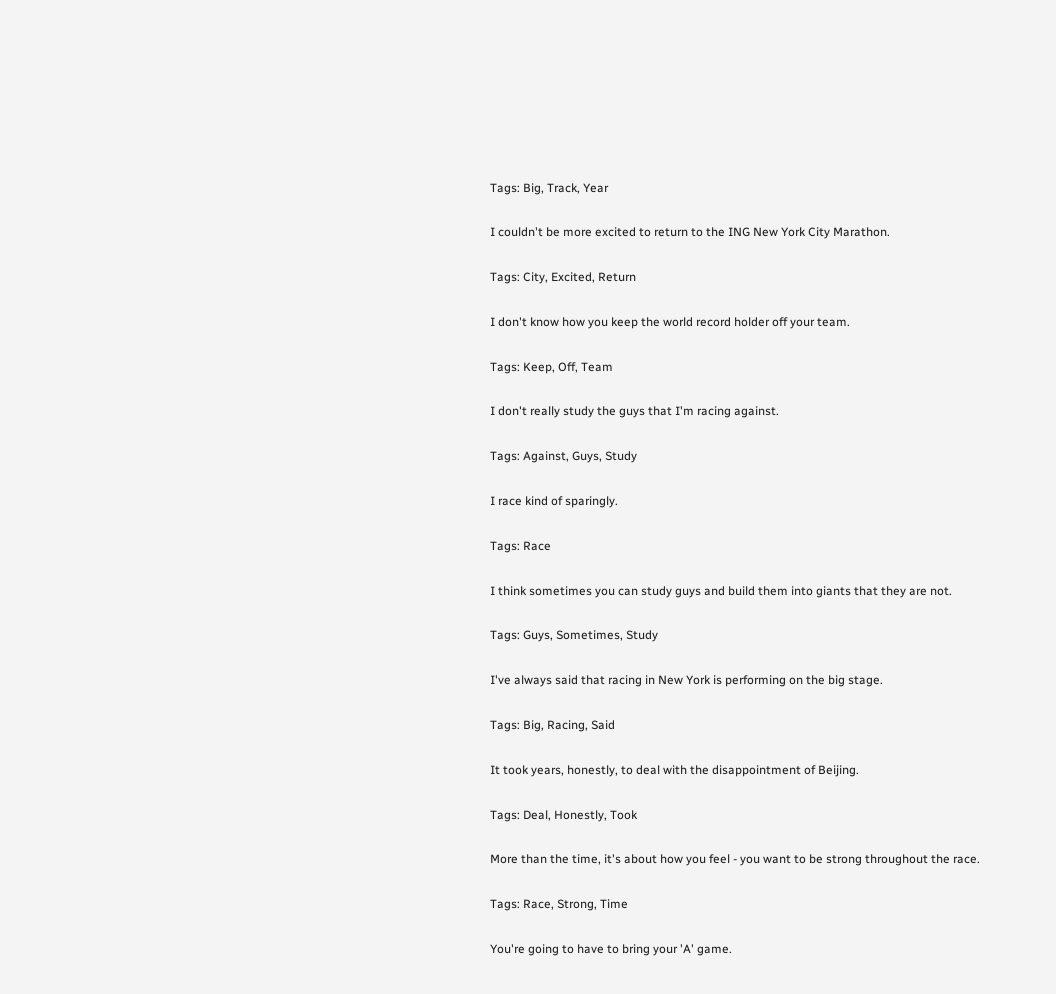Tags: Big, Track, Year

I couldn't be more excited to return to the ING New York City Marathon.

Tags: City, Excited, Return

I don't know how you keep the world record holder off your team.

Tags: Keep, Off, Team

I don't really study the guys that I'm racing against.

Tags: Against, Guys, Study

I race kind of sparingly.

Tags: Race

I think sometimes you can study guys and build them into giants that they are not.

Tags: Guys, Sometimes, Study

I've always said that racing in New York is performing on the big stage.

Tags: Big, Racing, Said

It took years, honestly, to deal with the disappointment of Beijing.

Tags: Deal, Honestly, Took

More than the time, it's about how you feel - you want to be strong throughout the race.

Tags: Race, Strong, Time

You're going to have to bring your 'A' game.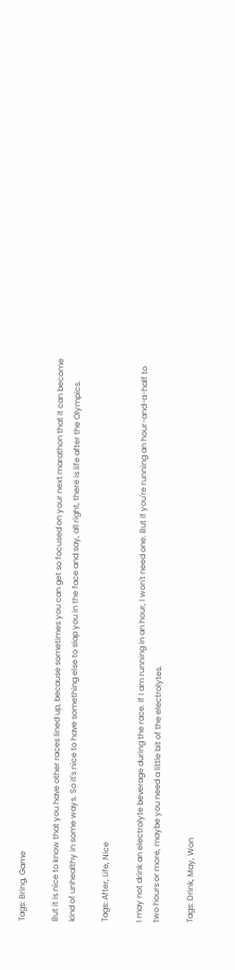Tags: Bring, Game

But it is nice to know that you have other races lined up, because sometimes you can get so focused on your next marathon that it can become kind of unhealthy in some ways. So it's nice to have something else to slap you in the face and say, all right, there is life after the Olympics.

Tags: After, Life, Nice

I may not drink an electrolyte beverage during the race. If I am running in an hour, I won't need one. But if you're running an hour-and-a-half to two hours or more, maybe you need a little bit of the electrolytes.

Tags: Drink, May, Won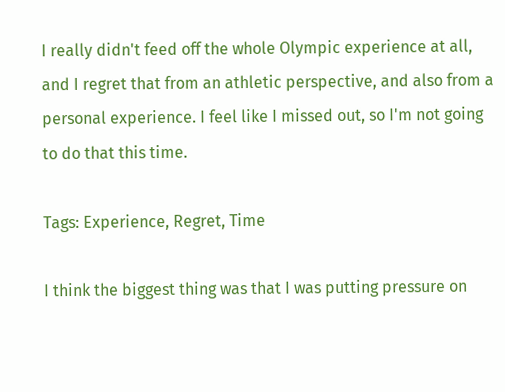I really didn't feed off the whole Olympic experience at all, and I regret that from an athletic perspective, and also from a personal experience. I feel like I missed out, so I'm not going to do that this time.

Tags: Experience, Regret, Time

I think the biggest thing was that I was putting pressure on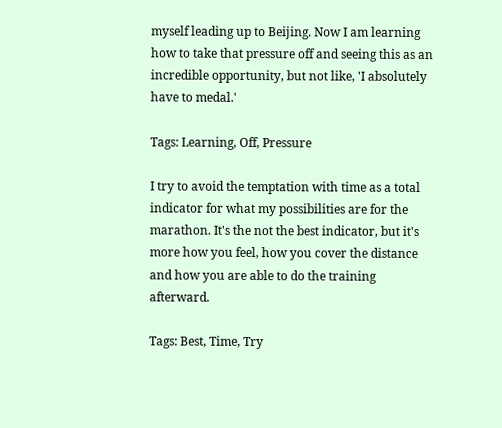myself leading up to Beijing. Now I am learning how to take that pressure off and seeing this as an incredible opportunity, but not like, 'I absolutely have to medal.'

Tags: Learning, Off, Pressure

I try to avoid the temptation with time as a total indicator for what my possibilities are for the marathon. It's the not the best indicator, but it's more how you feel, how you cover the distance and how you are able to do the training afterward.

Tags: Best, Time, Try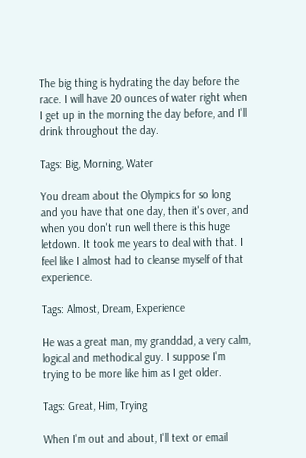The big thing is hydrating the day before the race. I will have 20 ounces of water right when I get up in the morning the day before, and I'll drink throughout the day.

Tags: Big, Morning, Water

You dream about the Olympics for so long and you have that one day, then it's over, and when you don't run well there is this huge letdown. It took me years to deal with that. I feel like I almost had to cleanse myself of that experience.

Tags: Almost, Dream, Experience

He was a great man, my granddad, a very calm, logical and methodical guy. I suppose I'm trying to be more like him as I get older.

Tags: Great, Him, Trying

When I'm out and about, I'll text or email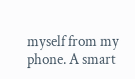myself from my phone. A smart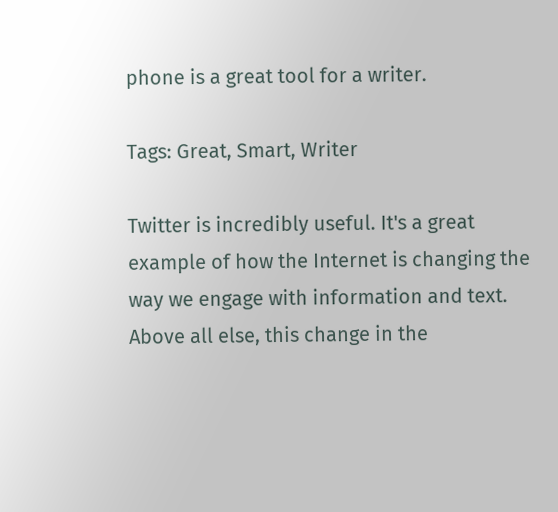phone is a great tool for a writer.

Tags: Great, Smart, Writer

Twitter is incredibly useful. It's a great example of how the Internet is changing the way we engage with information and text. Above all else, this change in the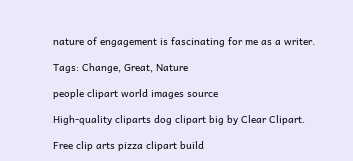nature of engagement is fascinating for me as a writer.

Tags: Change, Great, Nature

people clipart world images source

High-quality cliparts dog clipart big by Clear Clipart.

Free clip arts pizza clipart build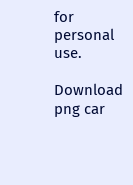for personal use.

Download png car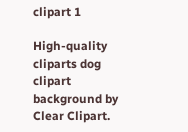clipart 1

High-quality cliparts dog clipart background by Clear Clipart.